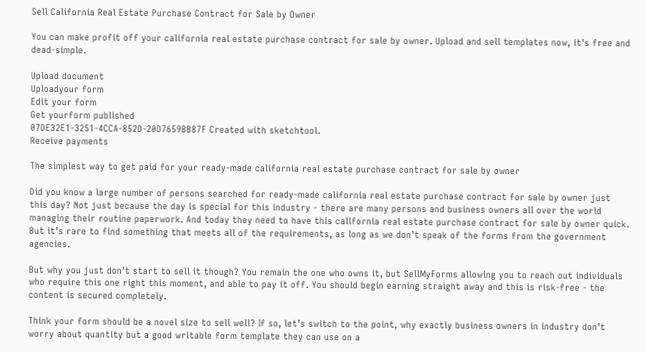Sell California Real Estate Purchase Contract for Sale by Owner

You can make profit off your california real estate purchase contract for sale by owner. Upload and sell templates now, it's free and dead-simple.

Upload document
Uploadyour form
Edit your form
Get yourform published
07DE32E1-3251-4CCA-852D-20D7659BB87F Created with sketchtool.
Receive payments

The simplest way to get paid for your ready-made california real estate purchase contract for sale by owner

Did you know a large number of persons searched for ready-made california real estate purchase contract for sale by owner just this day? Not just because the day is special for this industry - there are many persons and business owners all over the world managing their routine paperwork. And today they need to have this california real estate purchase contract for sale by owner quick. But it’s rare to find something that meets all of the requirements, as long as we don’t speak of the forms from the government agencies.

But why you just don’t start to sell it though? You remain the one who owns it, but SellMyForms allowing you to reach out individuals who require this one right this moment, and able to pay it off. You should begin earning straight away and this is risk-free - the content is secured completely.

Think your form should be a novel size to sell well? If so, let’s switch to the point, why exactly business owners in industry don’t worry about quantity but a good writable form template they can use on a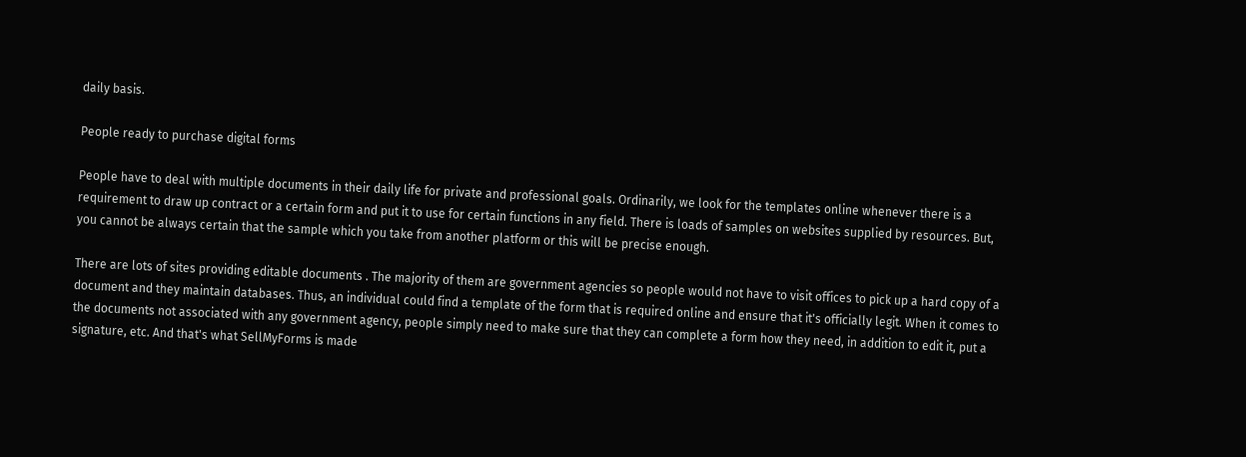daily basis.

People ready to purchase digital forms

People have to deal with multiple documents in their daily life for private and professional goals. Ordinarily, we look for the templates online whenever there is a requirement to draw up contract or a certain form and put it to use for certain functions in any field. There is loads of samples on websites supplied by resources. But, you cannot be always certain that the sample which you take from another platform or this will be precise enough.

There are lots of sites providing editable documents . The majority of them are government agencies so people would not have to visit offices to pick up a hard copy of a document and they maintain databases. Thus, an individual could find a template of the form that is required online and ensure that it's officially legit. When it comes to the documents not associated with any government agency, people simply need to make sure that they can complete a form how they need, in addition to edit it, put a signature, etc. And that's what SellMyForms is made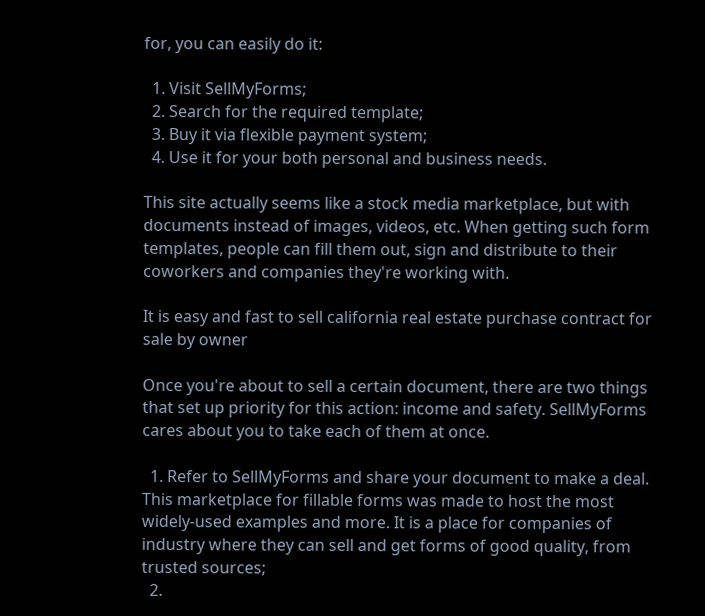for, you can easily do it:

  1. Visit SellMyForms;
  2. Search for the required template;
  3. Buy it via flexible payment system;
  4. Use it for your both personal and business needs.

This site actually seems like a stock media marketplace, but with documents instead of images, videos, etc. When getting such form templates, people can fill them out, sign and distribute to their coworkers and companies they're working with.

It is easy and fast to sell california real estate purchase contract for sale by owner

Once you're about to sell a certain document, there are two things that set up priority for this action: income and safety. SellMyForms cares about you to take each of them at once.

  1. Refer to SellMyForms and share your document to make a deal. This marketplace for fillable forms was made to host the most widely-used examples and more. It is a place for companies of industry where they can sell and get forms of good quality, from trusted sources;
  2.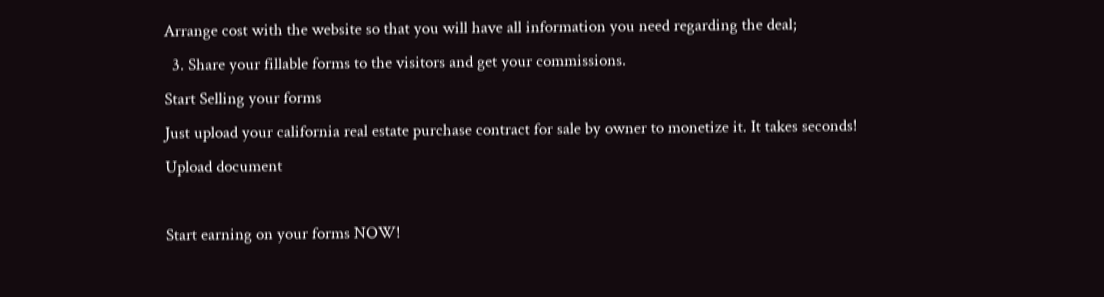Arrange cost with the website so that you will have all information you need regarding the deal;
  3. Share your fillable forms to the visitors and get your commissions.
Start Selling your forms
Just upload your california real estate purchase contract for sale by owner to monetize it. It takes seconds!
Upload document

Start earning on your forms NOW!